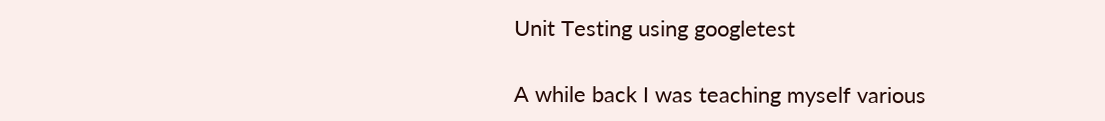Unit Testing using googletest

A while back I was teaching myself various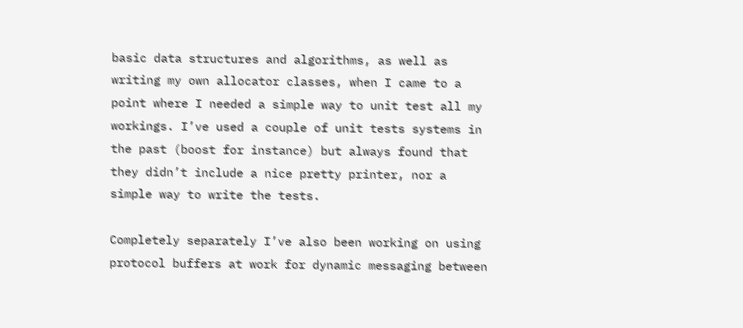basic data structures and algorithms, as well as writing my own allocator classes, when I came to a point where I needed a simple way to unit test all my workings. I’ve used a couple of unit tests systems in the past (boost for instance) but always found that they didn’t include a nice pretty printer, nor a simple way to write the tests.

Completely separately I’ve also been working on using protocol buffers at work for dynamic messaging between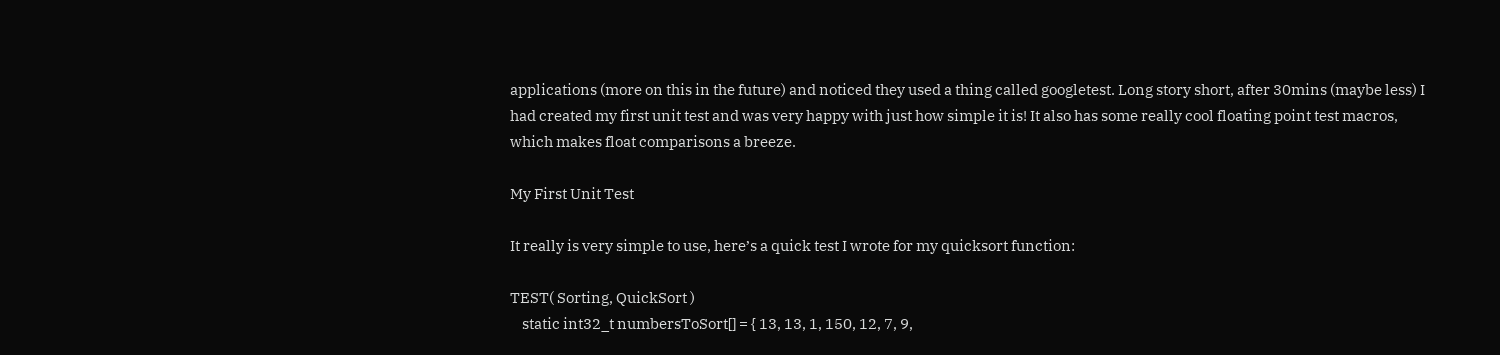applications (more on this in the future) and noticed they used a thing called googletest. Long story short, after 30mins (maybe less) I had created my first unit test and was very happy with just how simple it is! It also has some really cool floating point test macros, which makes float comparisons a breeze.

My First Unit Test

It really is very simple to use, here’s a quick test I wrote for my quicksort function:

TEST( Sorting, QuickSort )
    static int32_t numbersToSort[] = { 13, 13, 1, 150, 12, 7, 9,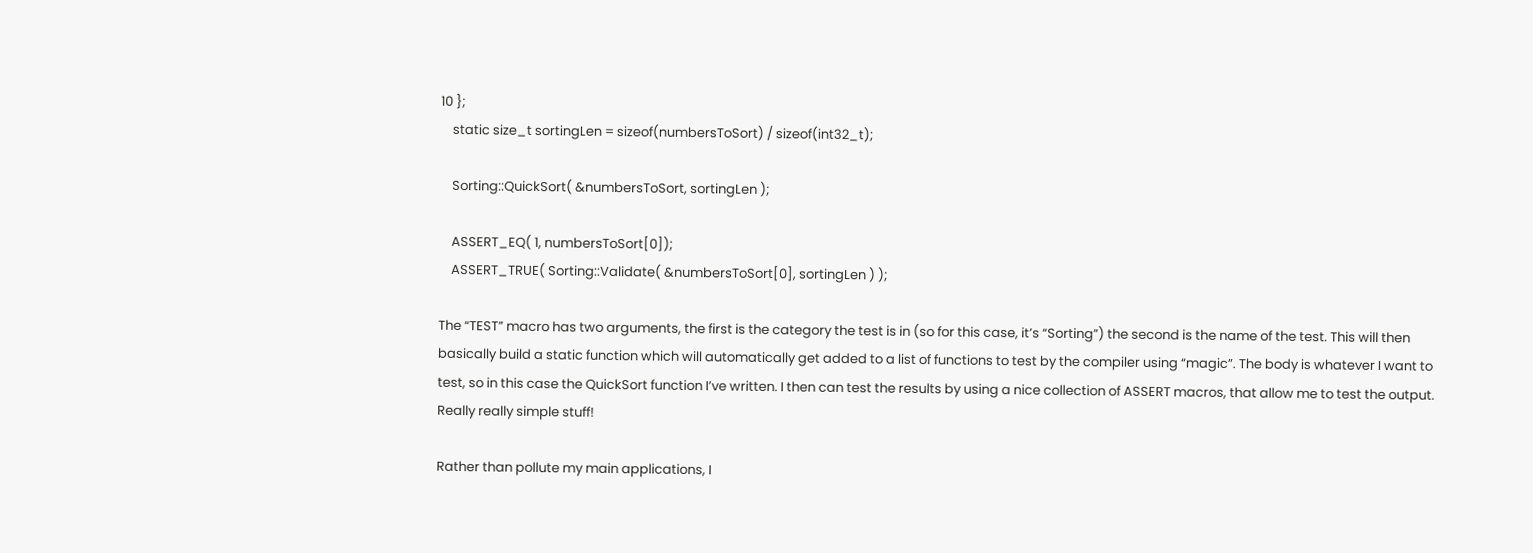10 };
    static size_t sortingLen = sizeof(numbersToSort) / sizeof(int32_t);

    Sorting::QuickSort( &numbersToSort, sortingLen );

    ASSERT_EQ( 1, numbersToSort[0]);
    ASSERT_TRUE( Sorting::Validate( &numbersToSort[0], sortingLen ) );

The “TEST” macro has two arguments, the first is the category the test is in (so for this case, it’s “Sorting”) the second is the name of the test. This will then basically build a static function which will automatically get added to a list of functions to test by the compiler using “magic”. The body is whatever I want to test, so in this case the QuickSort function I’ve written. I then can test the results by using a nice collection of ASSERT macros, that allow me to test the output. Really really simple stuff!

Rather than pollute my main applications, I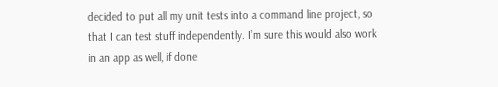decided to put all my unit tests into a command line project, so that I can test stuff independently. I’m sure this would also work in an app as well, if done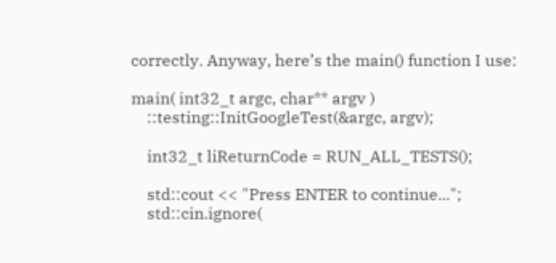correctly. Anyway, here’s the main() function I use:

main( int32_t argc, char** argv )
    ::testing::InitGoogleTest(&argc, argv);

    int32_t liReturnCode = RUN_ALL_TESTS();

    std::cout << "Press ENTER to continue...";
    std::cin.ignore(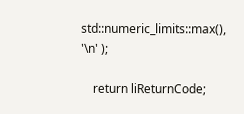std::numeric_limits::max(), '\n' );

    return liReturnCode;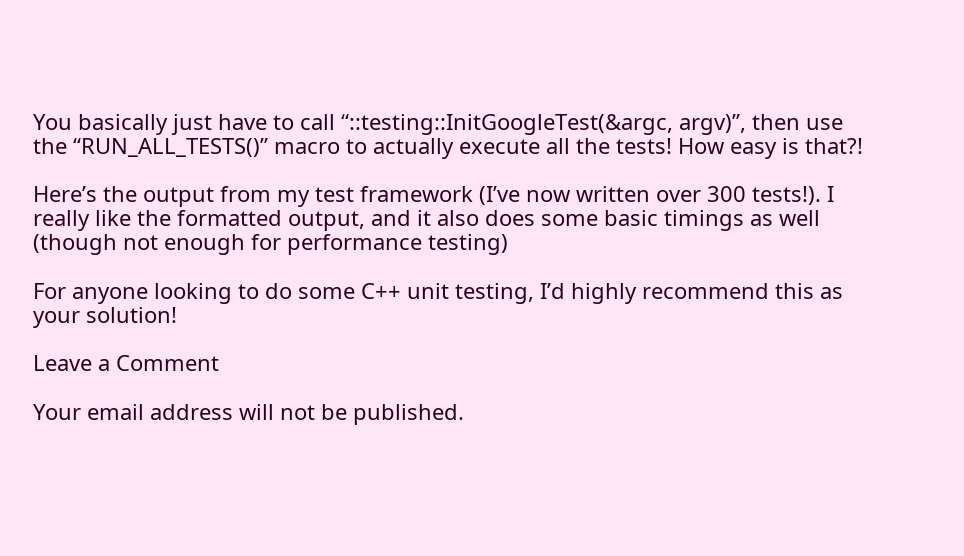You basically just have to call “::testing::InitGoogleTest(&argc, argv)”, then use the “RUN_ALL_TESTS()” macro to actually execute all the tests! How easy is that?!

Here’s the output from my test framework (I’ve now written over 300 tests!). I really like the formatted output, and it also does some basic timings as well (though not enough for performance testing)

For anyone looking to do some C++ unit testing, I’d highly recommend this as your solution!

Leave a Comment

Your email address will not be published.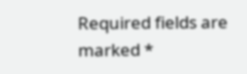Required fields are marked *